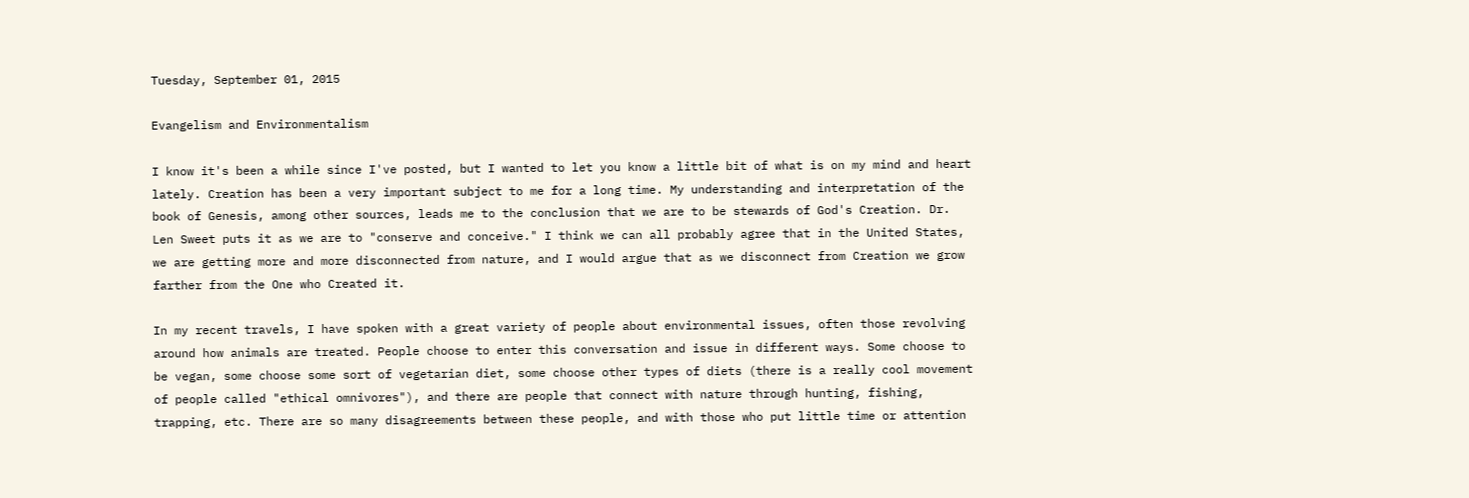Tuesday, September 01, 2015

Evangelism and Environmentalism

I know it's been a while since I've posted, but I wanted to let you know a little bit of what is on my mind and heart lately. Creation has been a very important subject to me for a long time. My understanding and interpretation of the book of Genesis, among other sources, leads me to the conclusion that we are to be stewards of God's Creation. Dr. Len Sweet puts it as we are to "conserve and conceive." I think we can all probably agree that in the United States, we are getting more and more disconnected from nature, and I would argue that as we disconnect from Creation we grow farther from the One who Created it.

In my recent travels, I have spoken with a great variety of people about environmental issues, often those revolving around how animals are treated. People choose to enter this conversation and issue in different ways. Some choose to be vegan, some choose some sort of vegetarian diet, some choose other types of diets (there is a really cool movement of people called "ethical omnivores"), and there are people that connect with nature through hunting, fishing, trapping, etc. There are so many disagreements between these people, and with those who put little time or attention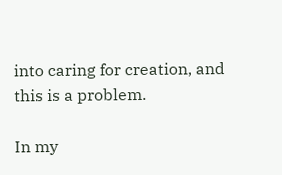into caring for creation, and this is a problem.

In my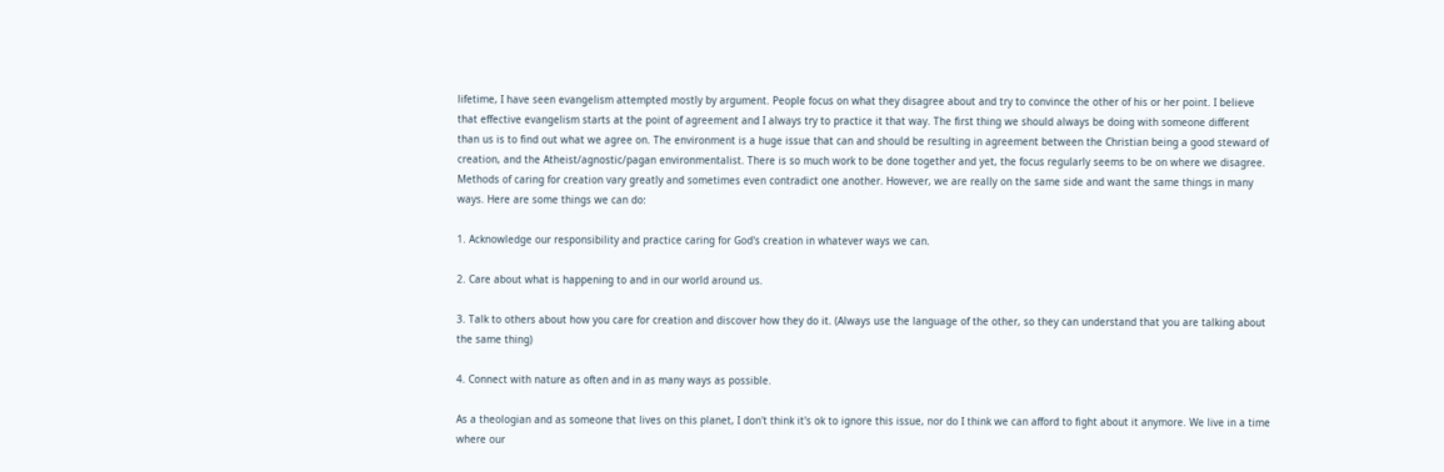lifetime, I have seen evangelism attempted mostly by argument. People focus on what they disagree about and try to convince the other of his or her point. I believe that effective evangelism starts at the point of agreement and I always try to practice it that way. The first thing we should always be doing with someone different than us is to find out what we agree on. The environment is a huge issue that can and should be resulting in agreement between the Christian being a good steward of creation, and the Atheist/agnostic/pagan environmentalist. There is so much work to be done together and yet, the focus regularly seems to be on where we disagree. Methods of caring for creation vary greatly and sometimes even contradict one another. However, we are really on the same side and want the same things in many ways. Here are some things we can do:

1. Acknowledge our responsibility and practice caring for God's creation in whatever ways we can.

2. Care about what is happening to and in our world around us.

3. Talk to others about how you care for creation and discover how they do it. (Always use the language of the other, so they can understand that you are talking about the same thing)

4. Connect with nature as often and in as many ways as possible.

As a theologian and as someone that lives on this planet, I don't think it's ok to ignore this issue, nor do I think we can afford to fight about it anymore. We live in a time where our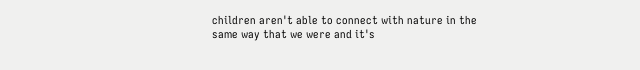children aren't able to connect with nature in the same way that we were and it's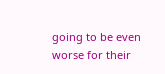going to be even worse for their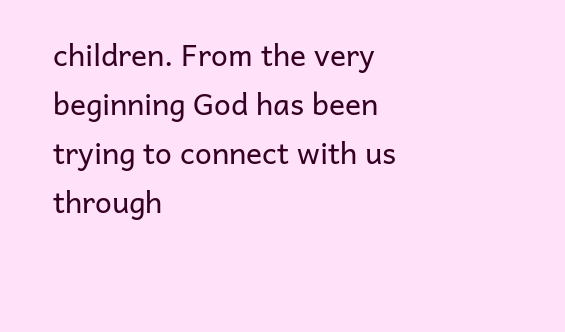children. From the very beginning God has been trying to connect with us through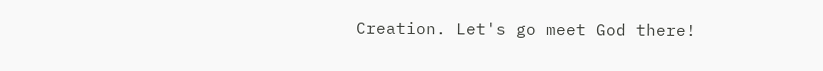Creation. Let's go meet God there!